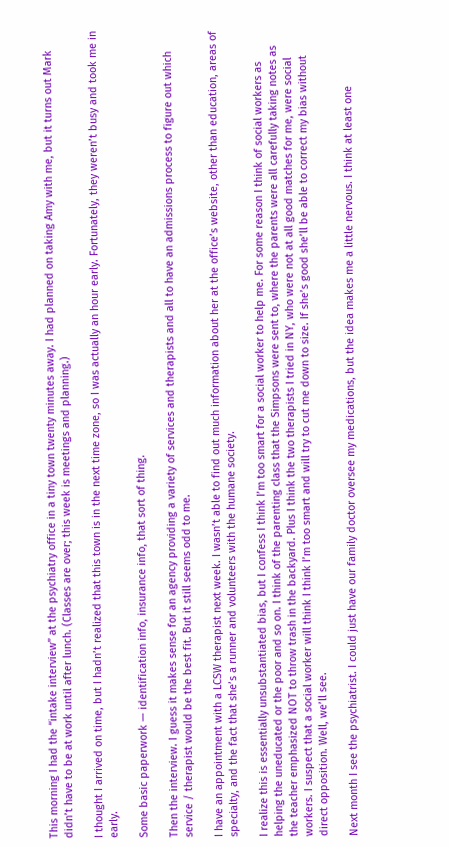This morning I had the “intake interview” at the psychiatry office in a tiny town twenty minutes away. I had planned on taking Amy with me, but it turns out Mark didn’t have to be at work until after lunch. (Classes are over; this week is meetings and planning.)

I thought I arrived on time, but I hadn’t realized that this town is in the next time zone, so I was actually an hour early. Fortunately, they weren’t busy and took me in early.

Some basic paperwork — identification info, insurance info, that sort of thing.

Then the interview. I guess it makes sense for an agency providing a variety of services and therapists and all to have an admissions process to figure out which service / therapist would be the best fit. But it still seems odd to me.

I have an appointment with a LCSW therapist next week. I wasn’t able to find out much information about her at the office’s website, other than education, areas of specialty, and the fact that she’s a runner and volunteers with the humane society.

I realize this is essentially unsubstantiated bias, but I confess I think I’m too smart for a social worker to help me. For some reason I think of social workers as helping the uneducated or the poor and so on. I think of the parenting class that the Simpsons were sent to, where the parents were all carefully taking notes as the teacher emphasized NOT to throw trash in the backyard. Plus I think the two therapists I tried in NY, who were not at all good matches for me, were social workers. I suspect that a social worker will think I think I’m too smart and will try to cut me down to size. If she’s good she’ll be able to correct my bias without direct opposition. Well, we’ll see.

Next month I see the psychiatrist. I could just have our family doctor oversee my medications, but the idea makes me a little nervous. I think at least one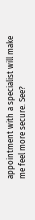appointment with a specialist will make me feel more secure. See?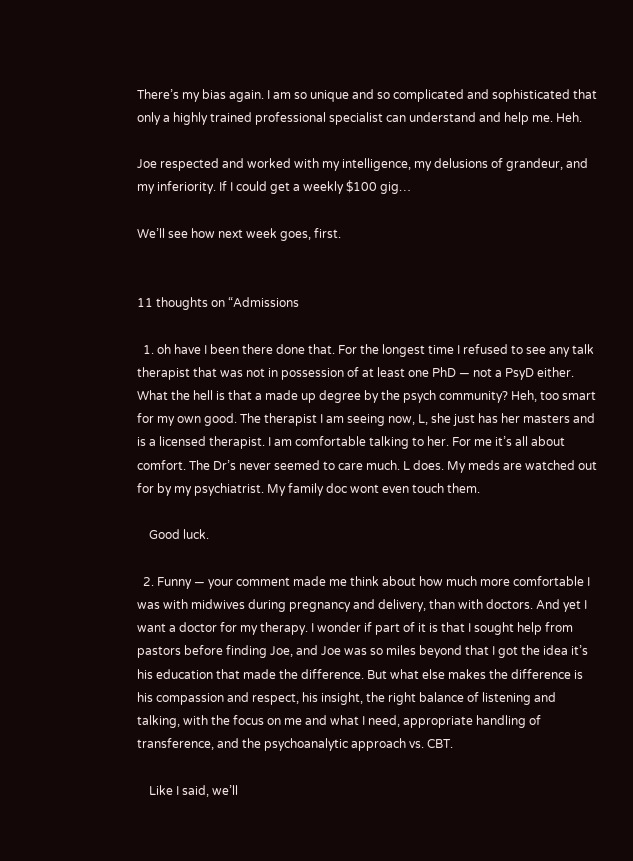There’s my bias again. I am so unique and so complicated and sophisticated that only a highly trained professional specialist can understand and help me. Heh.

Joe respected and worked with my intelligence, my delusions of grandeur, and my inferiority. If I could get a weekly $100 gig…

We’ll see how next week goes, first.


11 thoughts on “Admissions

  1. oh have I been there done that. For the longest time I refused to see any talk therapist that was not in possession of at least one PhD — not a PsyD either. What the hell is that a made up degree by the psych community? Heh, too smart for my own good. The therapist I am seeing now, L, she just has her masters and is a licensed therapist. I am comfortable talking to her. For me it’s all about comfort. The Dr’s never seemed to care much. L does. My meds are watched out for by my psychiatrist. My family doc wont even touch them.

    Good luck.

  2. Funny — your comment made me think about how much more comfortable I was with midwives during pregnancy and delivery, than with doctors. And yet I want a doctor for my therapy. I wonder if part of it is that I sought help from pastors before finding Joe, and Joe was so miles beyond that I got the idea it’s his education that made the difference. But what else makes the difference is his compassion and respect, his insight, the right balance of listening and talking, with the focus on me and what I need, appropriate handling of transference, and the psychoanalytic approach vs. CBT.

    Like I said, we’ll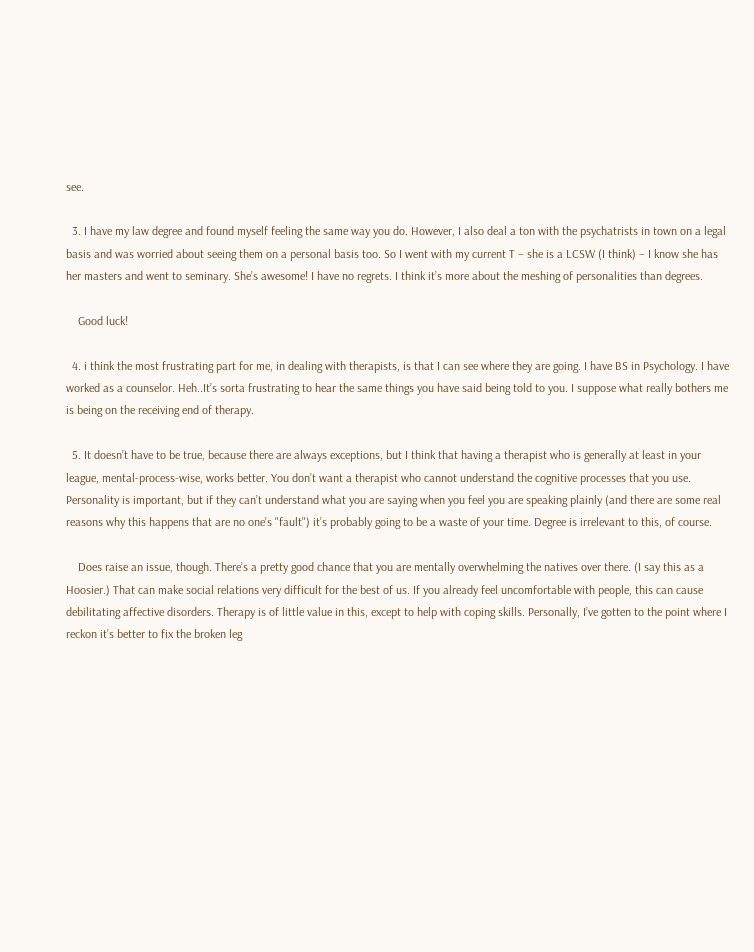see.

  3. I have my law degree and found myself feeling the same way you do. However, I also deal a ton with the psychatrists in town on a legal basis and was worried about seeing them on a personal basis too. So I went with my current T – she is a LCSW (I think) – I know she has her masters and went to seminary. She’s awesome! I have no regrets. I think it’s more about the meshing of personalities than degrees.

    Good luck!

  4. i think the most frustrating part for me, in dealing with therapists, is that I can see where they are going. I have BS in Psychology. I have worked as a counselor. Heh..It’s sorta frustrating to hear the same things you have said being told to you. I suppose what really bothers me is being on the receiving end of therapy.

  5. It doesn’t have to be true, because there are always exceptions, but I think that having a therapist who is generally at least in your league, mental-process-wise, works better. You don’t want a therapist who cannot understand the cognitive processes that you use. Personality is important, but if they can’t understand what you are saying when you feel you are speaking plainly (and there are some real reasons why this happens that are no one’s "fault") it’s probably going to be a waste of your time. Degree is irrelevant to this, of course.

    Does raise an issue, though. There’s a pretty good chance that you are mentally overwhelming the natives over there. (I say this as a Hoosier.) That can make social relations very difficult for the best of us. If you already feel uncomfortable with people, this can cause debilitating affective disorders. Therapy is of little value in this, except to help with coping skills. Personally, I’ve gotten to the point where I reckon it’s better to fix the broken leg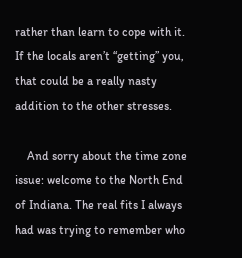rather than learn to cope with it. If the locals aren’t “getting” you, that could be a really nasty addition to the other stresses.

    And sorry about the time zone issue: welcome to the North End of Indiana. The real fits I always had was trying to remember who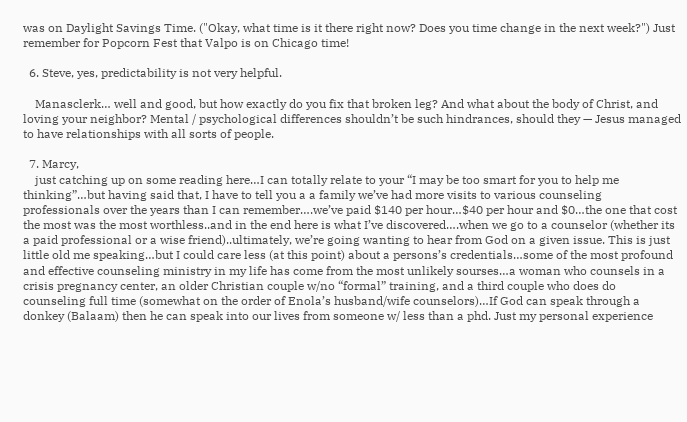was on Daylight Savings Time. ("Okay, what time is it there right now? Does you time change in the next week?") Just remember for Popcorn Fest that Valpo is on Chicago time!

  6. Steve, yes, predictability is not very helpful.

    Manasclerk… well and good, but how exactly do you fix that broken leg? And what about the body of Christ, and loving your neighbor? Mental / psychological differences shouldn’t be such hindrances, should they — Jesus managed to have relationships with all sorts of people.

  7. Marcy,
    just catching up on some reading here…I can totally relate to your “I may be too smart for you to help me thinking”…but having said that, I have to tell you a a family we’ve had more visits to various counseling professionals over the years than I can remember….we’ve paid $140 per hour…$40 per hour and $0…the one that cost the most was the most worthless..and in the end here is what I’ve discovered….when we go to a counselor (whether its a paid professional or a wise friend)..ultimately, we’re going wanting to hear from God on a given issue. This is just little old me speaking…but I could care less (at this point) about a persons’s credentials…some of the most profound and effective counseling ministry in my life has come from the most unlikely sourses…a woman who counsels in a crisis pregnancy center, an older Christian couple w/no “formal” training, and a third couple who does do counseling full time (somewhat on the order of Enola’s husband/wife counselors)…If God can speak through a donkey (Balaam) then he can speak into our lives from someone w/ less than a phd. Just my personal experience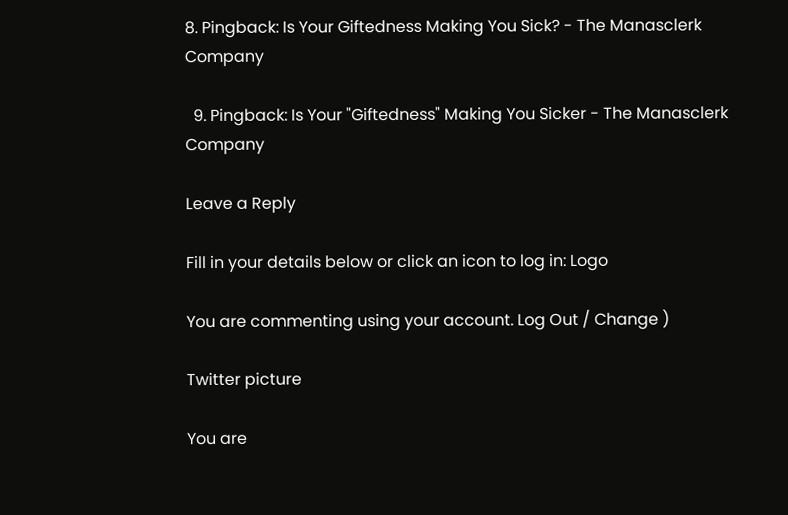8. Pingback: Is Your Giftedness Making You Sick? - The Manasclerk Company

  9. Pingback: Is Your "Giftedness" Making You Sicker - The Manasclerk Company

Leave a Reply

Fill in your details below or click an icon to log in: Logo

You are commenting using your account. Log Out / Change )

Twitter picture

You are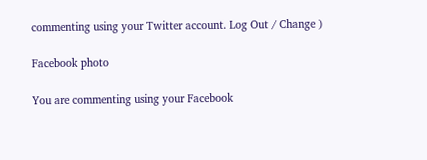commenting using your Twitter account. Log Out / Change )

Facebook photo

You are commenting using your Facebook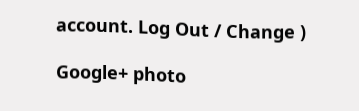account. Log Out / Change )

Google+ photo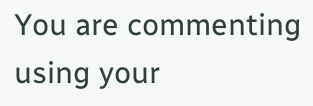You are commenting using your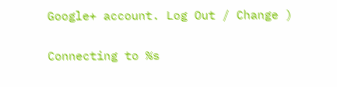Google+ account. Log Out / Change )

Connecting to %s